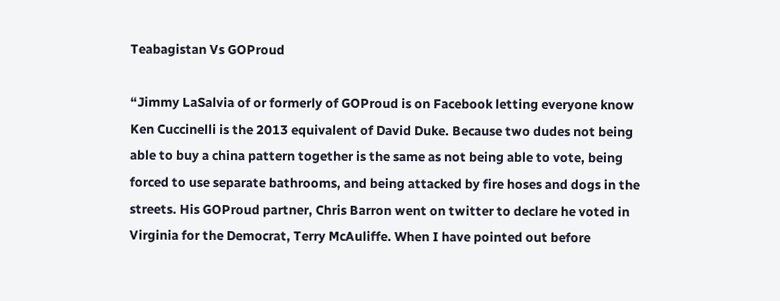Teabagistan Vs GOProud

“Jimmy LaSalvia of or formerly of GOProud is on Facebook letting everyone know Ken Cuccinelli is the 2013 equivalent of David Duke. Because two dudes not being able to buy a china pattern together is the same as not being able to vote, being forced to use separate bathrooms, and being attacked by fire hoses and dogs in the streets. His GOProud partner, Chris Barron went on twitter to declare he voted in Virginia for the Democrat, Terry McAuliffe. When I have pointed out before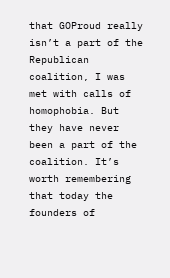that GOProud really isn’t a part of the Republican coalition, I was met with calls of homophobia. But they have never been a part of the coalition. It’s worth remembering that today the founders of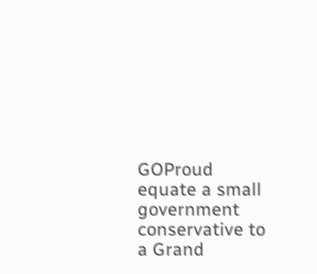GOProud equate a small government conservative to a Grand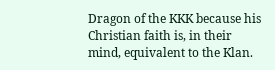Dragon of the KKK because his Christian faith is, in their mind, equivalent to the Klan.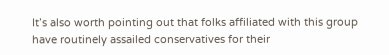It’s also worth pointing out that folks affiliated with this group have routinely assailed conservatives for their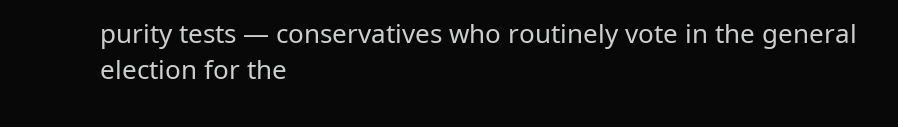purity tests — conservatives who routinely vote in the general election for the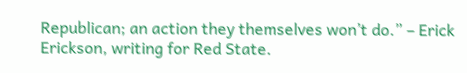Republican; an action they themselves won’t do.” – Erick Erickson, writing for Red State.